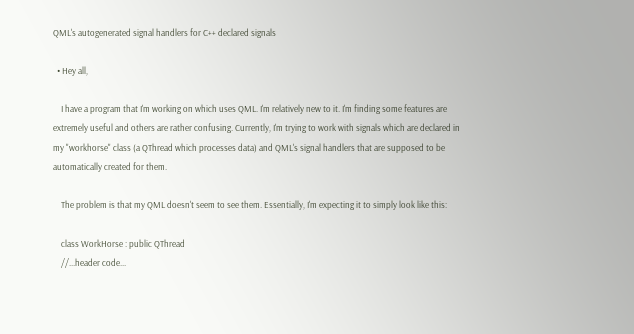QML's autogenerated signal handlers for C++ declared signals

  • Hey all,

    I have a program that I'm working on which uses QML. I'm relatively new to it. I'm finding some features are extremely useful and others are rather confusing. Currently, I'm trying to work with signals which are declared in my "workhorse" class (a QThread which processes data) and QML's signal handlers that are supposed to be automatically created for them.

    The problem is that my QML doesn't seem to see them. Essentially, I'm expecting it to simply look like this:

    class WorkHorse : public QThread
    //...header code...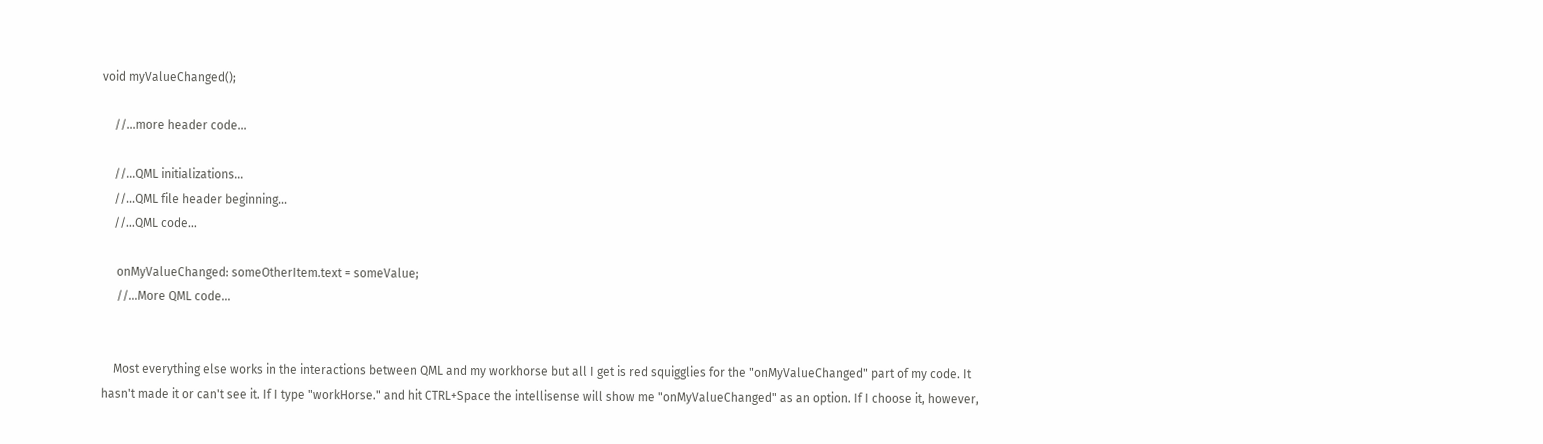void myValueChanged();

    //...more header code...

    //...QML initializations...
    //...QML file header beginning...
    //...QML code...

     onMyValueChanged: someOtherItem.text = someValue;
     //...More QML code...


    Most everything else works in the interactions between QML and my workhorse but all I get is red squigglies for the "onMyValueChanged" part of my code. It hasn't made it or can't see it. If I type "workHorse." and hit CTRL+Space the intellisense will show me "onMyValueChanged" as an option. If I choose it, however,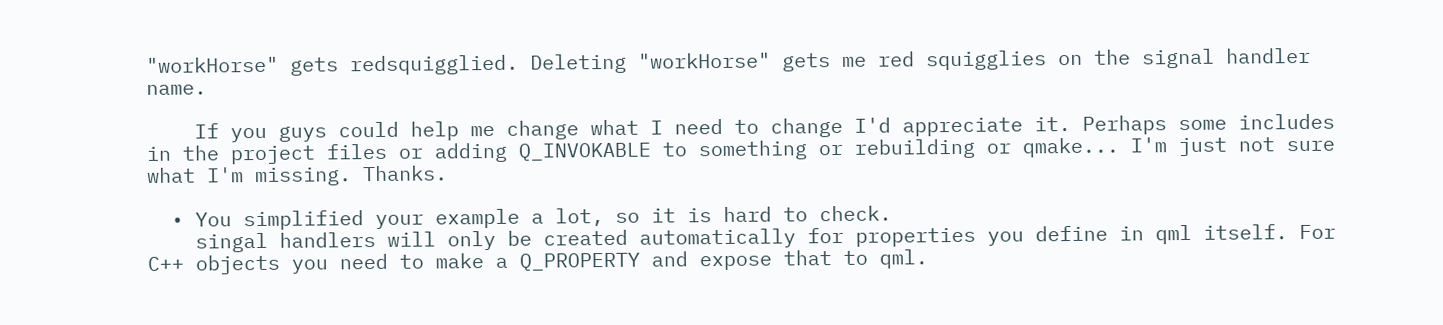"workHorse" gets redsquigglied. Deleting "workHorse" gets me red squigglies on the signal handler name.

    If you guys could help me change what I need to change I'd appreciate it. Perhaps some includes in the project files or adding Q_INVOKABLE to something or rebuilding or qmake... I'm just not sure what I'm missing. Thanks.

  • You simplified your example a lot, so it is hard to check.
    singal handlers will only be created automatically for properties you define in qml itself. For C++ objects you need to make a Q_PROPERTY and expose that to qml.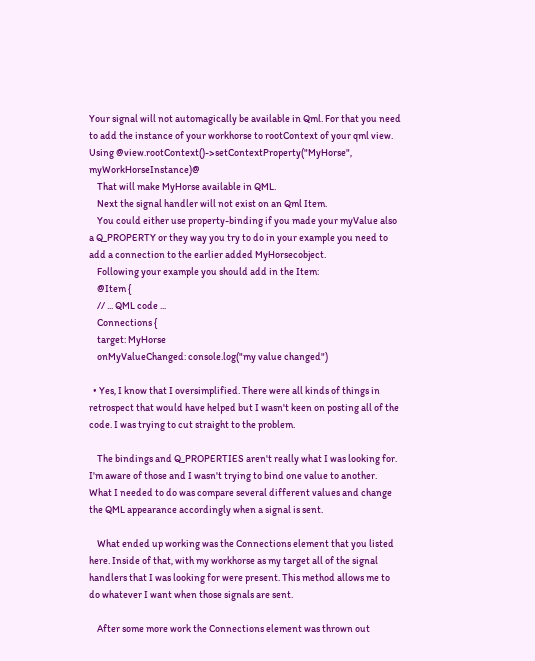Your signal will not automagically be available in Qml. For that you need to add the instance of your workhorse to rootContext of your qml view. Using @view.rootContext()->setContextProperty("MyHorse", myWorkHorseInstance)@
    That will make MyHorse available in QML.
    Next the signal handler will not exist on an Qml Item.
    You could either use property-binding if you made your myValue also a Q_PROPERTY or they way you try to do in your example you need to add a connection to the earlier added MyHorsecobject.
    Following your example you should add in the Item:
    @Item {
    // ... QML code ...
    Connections {
    target: MyHorse
    onMyValueChanged: console.log("my value changed")

  • Yes, I know that I oversimplified. There were all kinds of things in retrospect that would have helped but I wasn't keen on posting all of the code. I was trying to cut straight to the problem.

    The bindings and Q_PROPERTIES aren't really what I was looking for. I'm aware of those and I wasn't trying to bind one value to another. What I needed to do was compare several different values and change the QML appearance accordingly when a signal is sent.

    What ended up working was the Connections element that you listed here. Inside of that, with my workhorse as my target all of the signal handlers that I was looking for were present. This method allows me to do whatever I want when those signals are sent.

    After some more work the Connections element was thrown out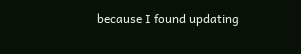because I found updating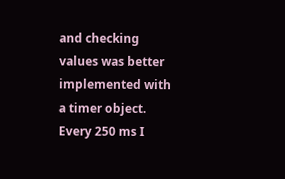and checking values was better implemented with a timer object. Every 250 ms I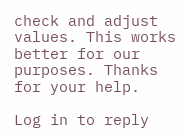check and adjust values. This works better for our purposes. Thanks for your help.

Log in to reply